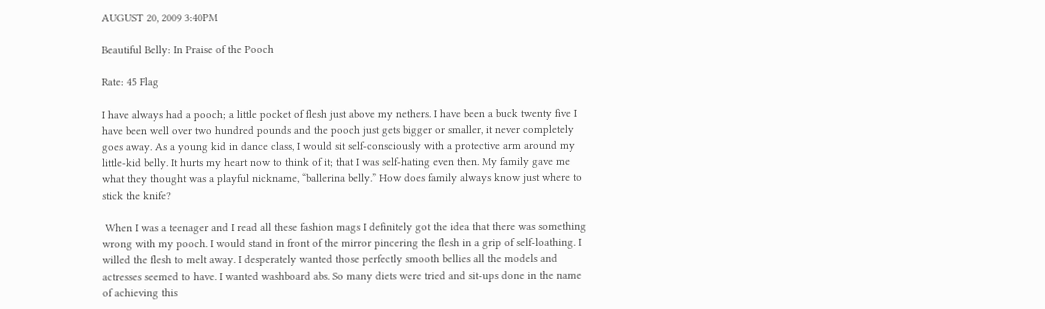AUGUST 20, 2009 3:40PM

Beautiful Belly: In Praise of the Pooch

Rate: 45 Flag

I have always had a pooch; a little pocket of flesh just above my nethers. I have been a buck twenty five I have been well over two hundred pounds and the pooch just gets bigger or smaller, it never completely goes away. As a young kid in dance class, I would sit self-consciously with a protective arm around my little-kid belly. It hurts my heart now to think of it; that I was self-hating even then. My family gave me what they thought was a playful nickname, “ballerina belly.” How does family always know just where to stick the knife?

 When I was a teenager and I read all these fashion mags I definitely got the idea that there was something wrong with my pooch. I would stand in front of the mirror pincering the flesh in a grip of self-loathing. I willed the flesh to melt away. I desperately wanted those perfectly smooth bellies all the models and actresses seemed to have. I wanted washboard abs. So many diets were tried and sit-ups done in the name of achieving this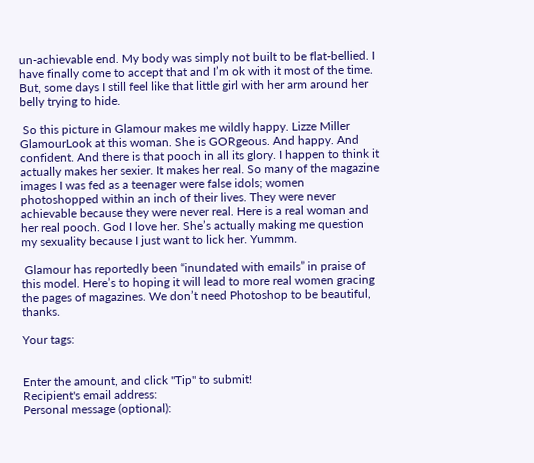un-achievable end. My body was simply not built to be flat-bellied. I have finally come to accept that and I’m ok with it most of the time. But, some days I still feel like that little girl with her arm around her belly trying to hide.

 So this picture in Glamour makes me wildly happy. Lizze Miller GlamourLook at this woman. She is GORgeous. And happy. And confident. And there is that pooch in all its glory. I happen to think it actually makes her sexier. It makes her real. So many of the magazine images I was fed as a teenager were false idols; women photoshopped within an inch of their lives. They were never achievable because they were never real. Here is a real woman and her real pooch. God I love her. She’s actually making me question my sexuality because I just want to lick her. Yummm.

 Glamour has reportedly been “inundated with emails” in praise of this model. Here’s to hoping it will lead to more real women gracing the pages of magazines. We don’t need Photoshop to be beautiful, thanks.

Your tags:


Enter the amount, and click "Tip" to submit!
Recipient's email address:
Personal message (optional):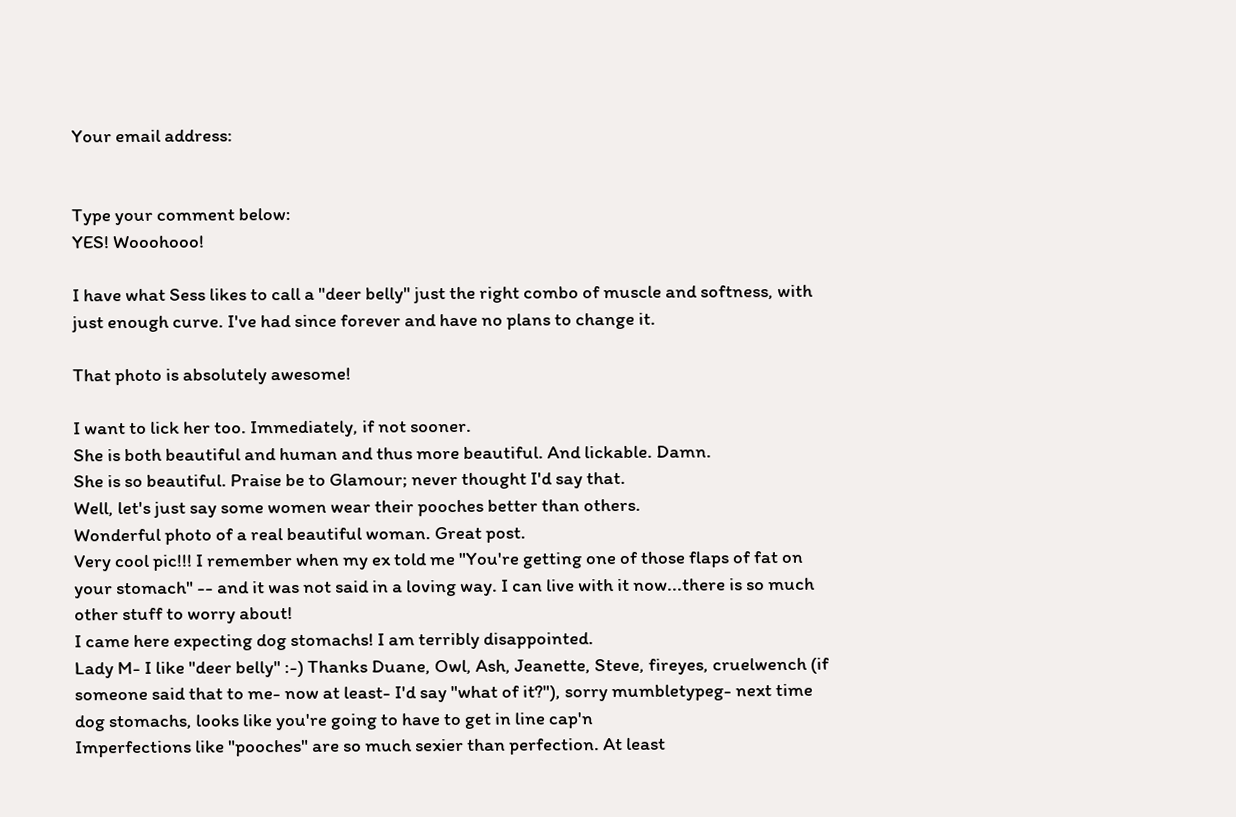Your email address:


Type your comment below:
YES! Wooohooo!

I have what Sess likes to call a "deer belly" just the right combo of muscle and softness, with just enough curve. I've had since forever and have no plans to change it.

That photo is absolutely awesome!

I want to lick her too. Immediately, if not sooner.
She is both beautiful and human and thus more beautiful. And lickable. Damn.
She is so beautiful. Praise be to Glamour; never thought I'd say that.
Well, let's just say some women wear their pooches better than others.
Wonderful photo of a real beautiful woman. Great post.
Very cool pic!!! I remember when my ex told me "You're getting one of those flaps of fat on your stomach" -- and it was not said in a loving way. I can live with it now...there is so much other stuff to worry about!
I came here expecting dog stomachs! I am terribly disappointed.
Lady M- I like "deer belly" :-) Thanks Duane, Owl, Ash, Jeanette, Steve, fireyes, cruelwench (if someone said that to me- now at least- I'd say "what of it?"), sorry mumbletypeg- next time dog stomachs, looks like you're going to have to get in line cap'n
Imperfections like "pooches" are so much sexier than perfection. At least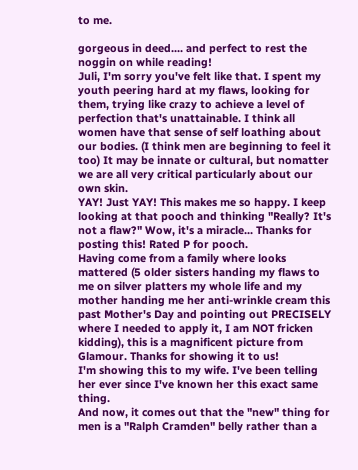to me.

gorgeous in deed.... and perfect to rest the noggin on while reading!
Juli, I'm sorry you've felt like that. I spent my youth peering hard at my flaws, looking for them, trying like crazy to achieve a level of perfection that's unattainable. I think all women have that sense of self loathing about our bodies. (I think men are beginning to feel it too) It may be innate or cultural, but nomatter we are all very critical particularly about our own skin.
YAY! Just YAY! This makes me so happy. I keep looking at that pooch and thinking "Really? It's not a flaw?" Wow, it's a miracle... Thanks for posting this! Rated P for pooch.
Having come from a family where looks mattered (5 older sisters handing my flaws to me on silver platters my whole life and my mother handing me her anti-wrinkle cream this past Mother's Day and pointing out PRECISELY where I needed to apply it, I am NOT fricken kidding), this is a magnificent picture from Glamour. Thanks for showing it to us!
I'm showing this to my wife. I've been telling her ever since I've known her this exact same thing.
And now, it comes out that the "new" thing for men is a "Ralph Cramden" belly rather than a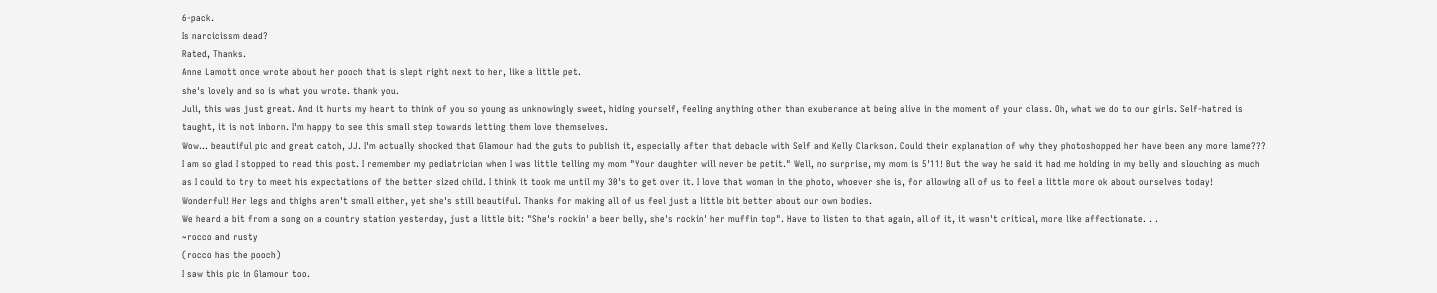6-pack.
Is narcicissm dead?
Rated, Thanks.
Anne Lamott once wrote about her pooch that is slept right next to her, like a little pet.
she's lovely and so is what you wrote. thank you.
Juli, this was just great. And it hurts my heart to think of you so young as unknowingly sweet, hiding yourself, feeling anything other than exuberance at being alive in the moment of your class. Oh, what we do to our girls. Self-hatred is taught, it is not inborn. I'm happy to see this small step towards letting them love themselves.
Wow... beautiful pic and great catch, JJ. I'm actually shocked that Glamour had the guts to publish it, especially after that debacle with Self and Kelly Clarkson. Could their explanation of why they photoshopped her have been any more lame???
I am so glad I stopped to read this post. I remember my pediatrician when I was little telling my mom "Your daughter will never be petit." Well, no surprise, my mom is 5'11! But the way he said it had me holding in my belly and slouching as much as I could to try to meet his expectations of the better sized child. I think it took me until my 30's to get over it. I love that woman in the photo, whoever she is, for allowing all of us to feel a little more ok about ourselves today!
Wonderful! Her legs and thighs aren't small either, yet she's still beautiful. Thanks for making all of us feel just a little bit better about our own bodies.
We heard a bit from a song on a country station yesterday, just a little bit: "She's rockin' a beer belly, she's rockin' her muffin top". Have to listen to that again, all of it, it wasn't critical, more like affectionate. . .
~rocco and rusty
(rocco has the pooch)
I saw this pic in Glamour too.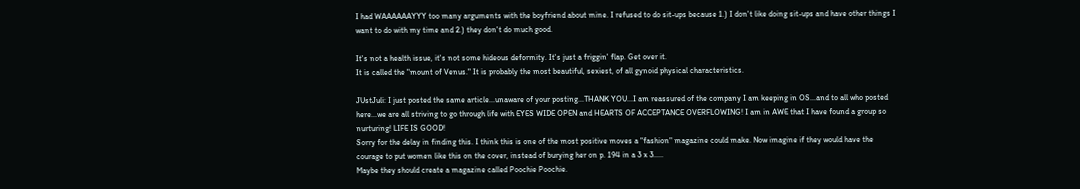I had WAAAAAAYYY too many arguments with the boyfriend about mine. I refused to do sit-ups because 1.) I don't like doing sit-ups and have other things I want to do with my time and 2.) they don't do much good.

It's not a health issue, it's not some hideous deformity. It's just a friggin' flap. Get over it.
It is called the "mount of Venus." It is probably the most beautiful, sexiest, of all gynoid physical characteristics.

JUstJuli: I just posted the same article...unaware of your posting...THANK YOU...I am reassured of the company I am keeping in OS...and to all who posted here...we are all striving to go through life with EYES WIDE OPEN and HEARTS OF ACCEPTANCE OVERFLOWING! I am in AWE that I have found a group so nurturing! LIFE IS GOOD!
Sorry for the delay in finding this. I think this is one of the most positive moves a "fashion" magazine could make. Now imagine if they would have the courage to put women like this on the cover, instead of burying her on p. 194 in a 3 x 3.....
Maybe they should create a magazine called Poochie Poochie.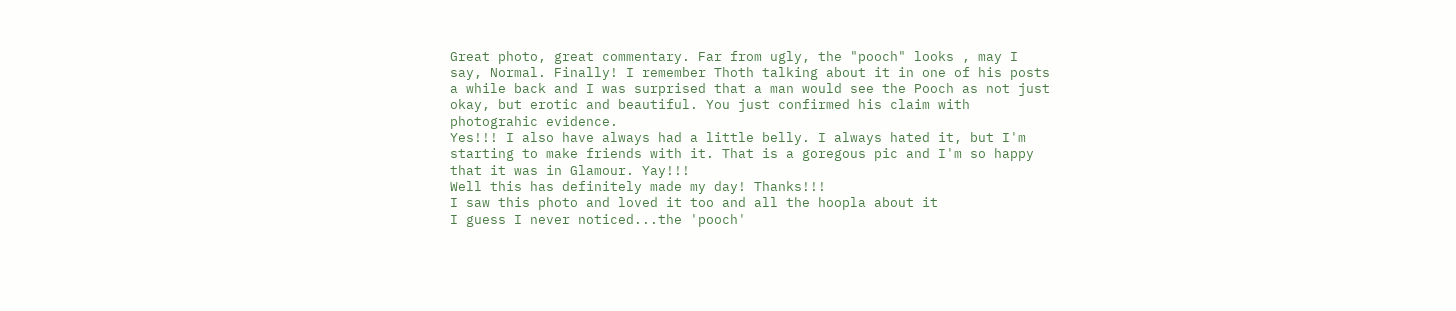Great photo, great commentary. Far from ugly, the "pooch" looks , may I say, Normal. Finally! I remember Thoth talking about it in one of his posts a while back and I was surprised that a man would see the Pooch as not just okay, but erotic and beautiful. You just confirmed his claim with photograhic evidence.
Yes!!! I also have always had a little belly. I always hated it, but I'm starting to make friends with it. That is a goregous pic and I'm so happy that it was in Glamour. Yay!!!
Well this has definitely made my day! Thanks!!!
I saw this photo and loved it too and all the hoopla about it
I guess I never noticed...the 'pooch'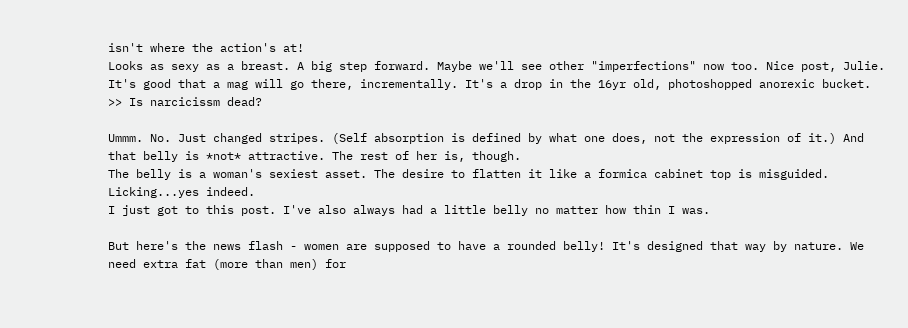isn't where the action's at!
Looks as sexy as a breast. A big step forward. Maybe we'll see other "imperfections" now too. Nice post, Julie.
It's good that a mag will go there, incrementally. It's a drop in the 16yr old, photoshopped anorexic bucket.
>> Is narcicissm dead?

Ummm. No. Just changed stripes. (Self absorption is defined by what one does, not the expression of it.) And that belly is *not* attractive. The rest of her is, though.
The belly is a woman's sexiest asset. The desire to flatten it like a formica cabinet top is misguided. Licking...yes indeed.
I just got to this post. I've also always had a little belly no matter how thin I was.

But here's the news flash - women are supposed to have a rounded belly! It's designed that way by nature. We need extra fat (more than men) for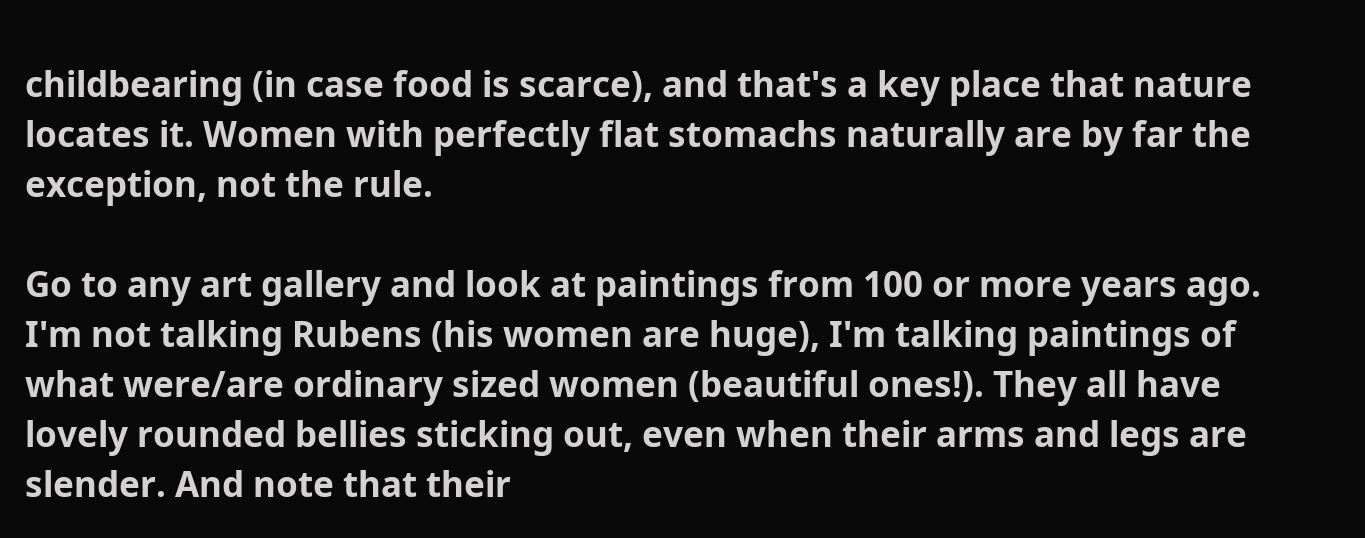childbearing (in case food is scarce), and that's a key place that nature locates it. Women with perfectly flat stomachs naturally are by far the exception, not the rule.

Go to any art gallery and look at paintings from 100 or more years ago. I'm not talking Rubens (his women are huge), I'm talking paintings of what were/are ordinary sized women (beautiful ones!). They all have lovely rounded bellies sticking out, even when their arms and legs are slender. And note that their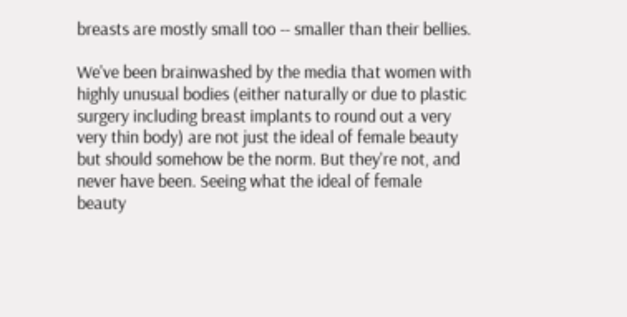breasts are mostly small too -- smaller than their bellies.

We've been brainwashed by the media that women with highly unusual bodies (either naturally or due to plastic surgery including breast implants to round out a very very thin body) are not just the ideal of female beauty but should somehow be the norm. But they're not, and never have been. Seeing what the ideal of female beauty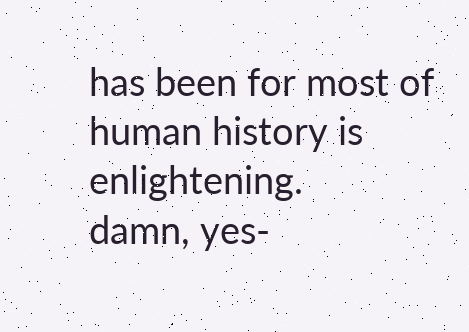has been for most of human history is enlightening.
damn, yes-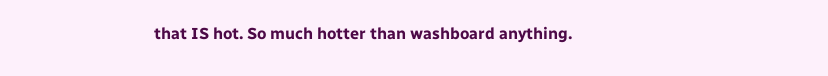that IS hot. So much hotter than washboard anything.